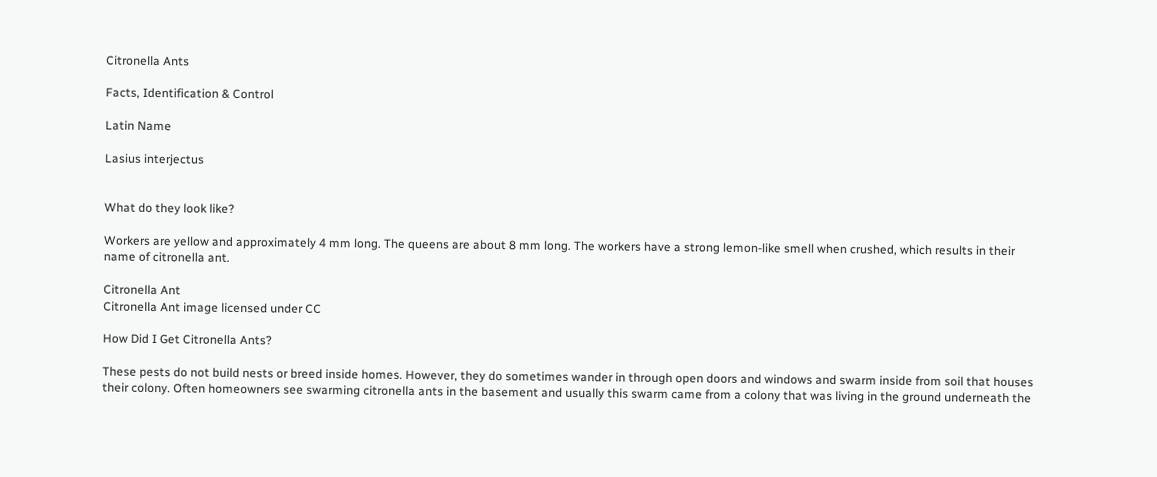Citronella Ants

Facts, Identification & Control

Latin Name

Lasius interjectus


What do they look like?

Workers are yellow and approximately 4 mm long. The queens are about 8 mm long. The workers have a strong lemon-like smell when crushed, which results in their name of citronella ant.

Citronella Ant
Citronella Ant image licensed under CC

How Did I Get Citronella Ants?

These pests do not build nests or breed inside homes. However, they do sometimes wander in through open doors and windows and swarm inside from soil that houses their colony. Often homeowners see swarming citronella ants in the basement and usually this swarm came from a colony that was living in the ground underneath the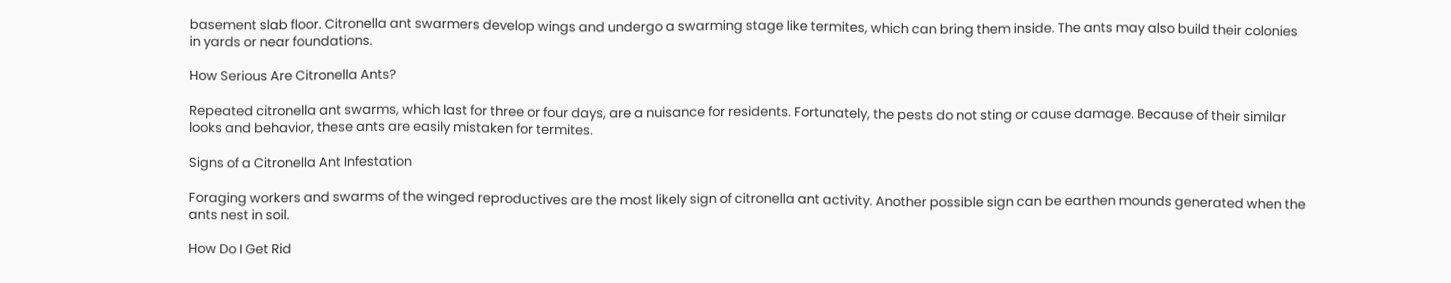basement slab floor. Citronella ant swarmers develop wings and undergo a swarming stage like termites, which can bring them inside. The ants may also build their colonies in yards or near foundations.

How Serious Are Citronella Ants?

Repeated citronella ant swarms, which last for three or four days, are a nuisance for residents. Fortunately, the pests do not sting or cause damage. Because of their similar looks and behavior, these ants are easily mistaken for termites.

Signs of a Citronella Ant Infestation

Foraging workers and swarms of the winged reproductives are the most likely sign of citronella ant activity. Another possible sign can be earthen mounds generated when the ants nest in soil.

How Do I Get Rid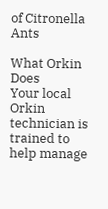of Citronella Ants

What Orkin Does
Your local Orkin technician is trained to help manage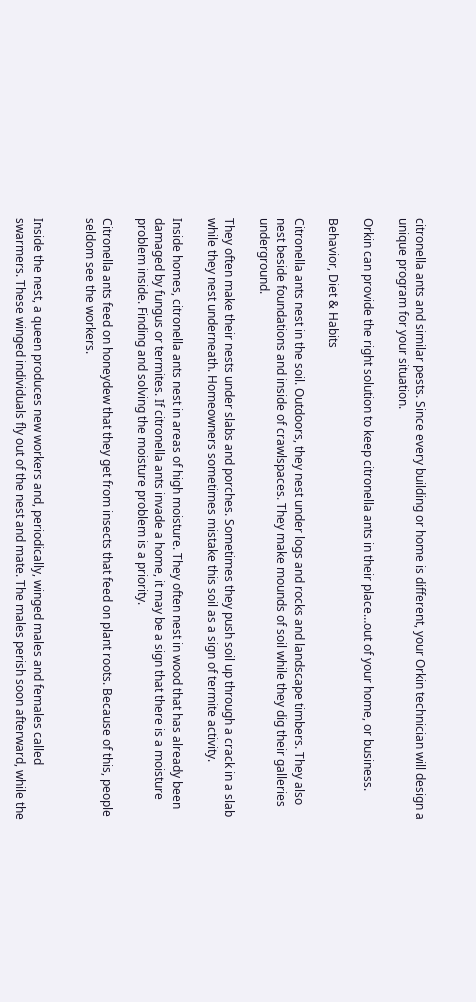citronella ants and similar pests. Since every building or home is different, your Orkin technician will design a unique program for your situation.

Orkin can provide the right solution to keep citronella ants in their place…out of your home, or business.

Behavior, Diet & Habits

Citronella ants nest in the soil. Outdoors, they nest under logs and rocks and landscape timbers. They also nest beside foundations and inside of crawlspaces. They make mounds of soil while they dig their galleries underground.

They often make their nests under slabs and porches. Sometimes they push soil up through a crack in a slab while they nest underneath. Homeowners sometimes mistake this soil as a sign of termite activity.

Inside homes, citronella ants nest in areas of high moisture. They often nest in wood that has already been damaged by fungus or termites. If citronella ants invade a home, it may be a sign that there is a moisture problem inside. Finding and solving the moisture problem is a priority.

Citronella ants feed on honeydew that they get from insects that feed on plant roots. Because of this, people seldom see the workers.


Inside the nest, a queen produces new workers and, periodically, winged males and females called swarmers. These winged individuals fly out of the nest and mate. The males perish soon afterward, while the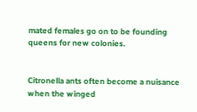mated females go on to be founding queens for new colonies.


Citronella ants often become a nuisance when the winged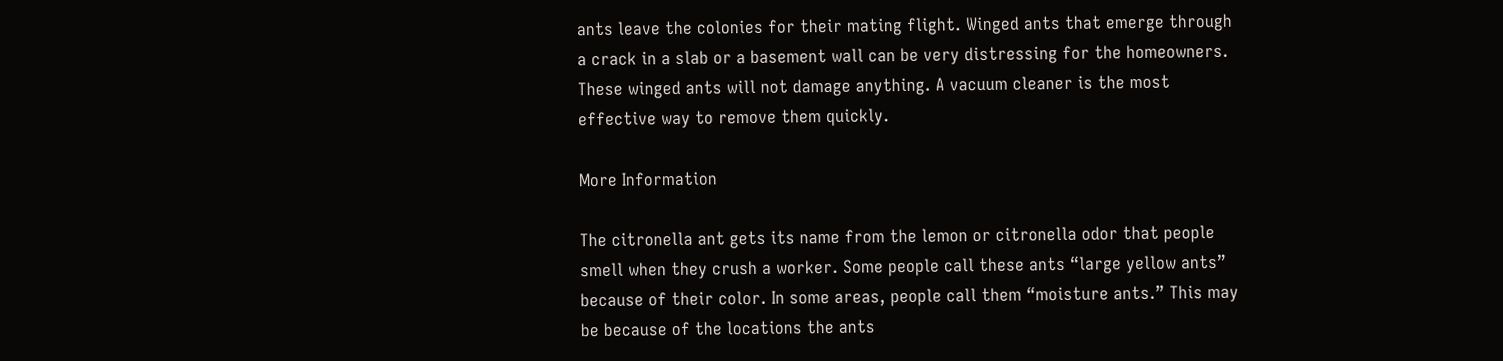ants leave the colonies for their mating flight. Winged ants that emerge through a crack in a slab or a basement wall can be very distressing for the homeowners. These winged ants will not damage anything. A vacuum cleaner is the most effective way to remove them quickly.

More Information

The citronella ant gets its name from the lemon or citronella odor that people smell when they crush a worker. Some people call these ants “large yellow ants” because of their color. In some areas, people call them “moisture ants.” This may be because of the locations the ants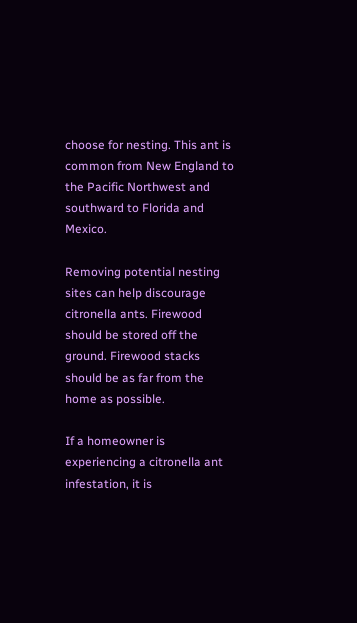choose for nesting. This ant is common from New England to the Pacific Northwest and southward to Florida and Mexico.

Removing potential nesting sites can help discourage citronella ants. Firewood should be stored off the ground. Firewood stacks should be as far from the home as possible.

If a homeowner is experiencing a citronella ant infestation, it is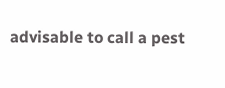advisable to call a pest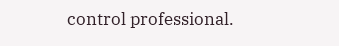control professional.